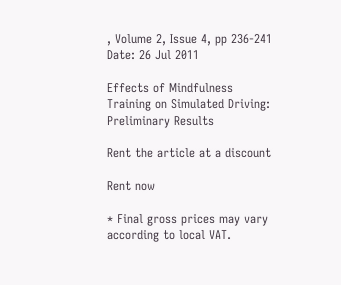, Volume 2, Issue 4, pp 236-241
Date: 26 Jul 2011

Effects of Mindfulness Training on Simulated Driving: Preliminary Results

Rent the article at a discount

Rent now

* Final gross prices may vary according to local VAT.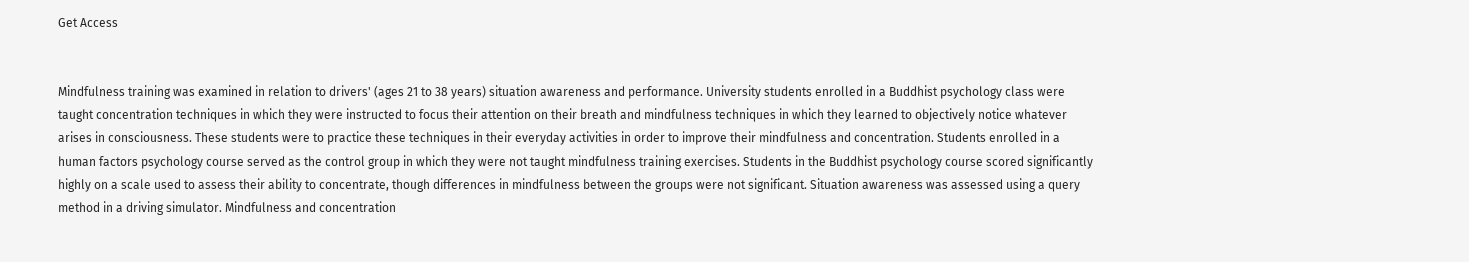Get Access


Mindfulness training was examined in relation to drivers' (ages 21 to 38 years) situation awareness and performance. University students enrolled in a Buddhist psychology class were taught concentration techniques in which they were instructed to focus their attention on their breath and mindfulness techniques in which they learned to objectively notice whatever arises in consciousness. These students were to practice these techniques in their everyday activities in order to improve their mindfulness and concentration. Students enrolled in a human factors psychology course served as the control group in which they were not taught mindfulness training exercises. Students in the Buddhist psychology course scored significantly highly on a scale used to assess their ability to concentrate, though differences in mindfulness between the groups were not significant. Situation awareness was assessed using a query method in a driving simulator. Mindfulness and concentration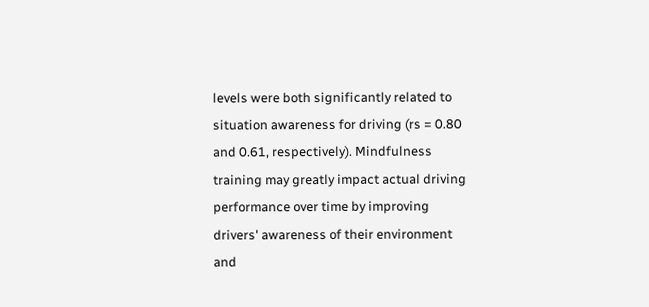levels were both significantly related to situation awareness for driving (rs = 0.80 and 0.61, respectively). Mindfulness training may greatly impact actual driving performance over time by improving drivers' awareness of their environment and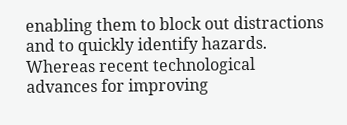enabling them to block out distractions and to quickly identify hazards. Whereas recent technological advances for improving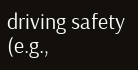driving safety (e.g.,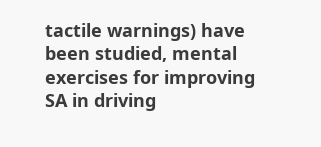tactile warnings) have been studied, mental exercises for improving SA in driving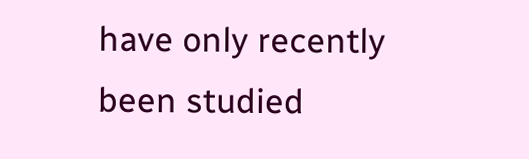have only recently been studied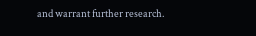and warrant further research.